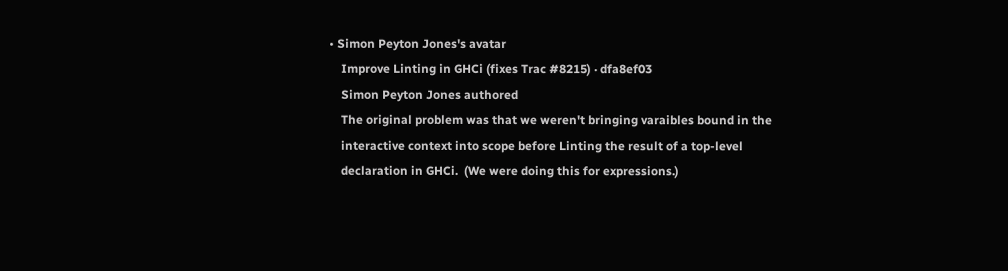• Simon Peyton Jones's avatar
    Improve Linting in GHCi (fixes Trac #8215) · dfa8ef03
    Simon Peyton Jones authored
    The original problem was that we weren't bringing varaibles bound in the
    interactive context into scope before Linting the result of a top-level
    declaration in GHCi.  (We were doing this for expressions.)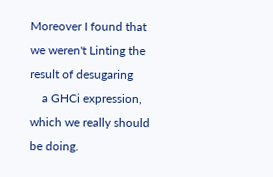Moreover I found that we weren't Linting the result of desugaring
    a GHCi expression, which we really should be doing.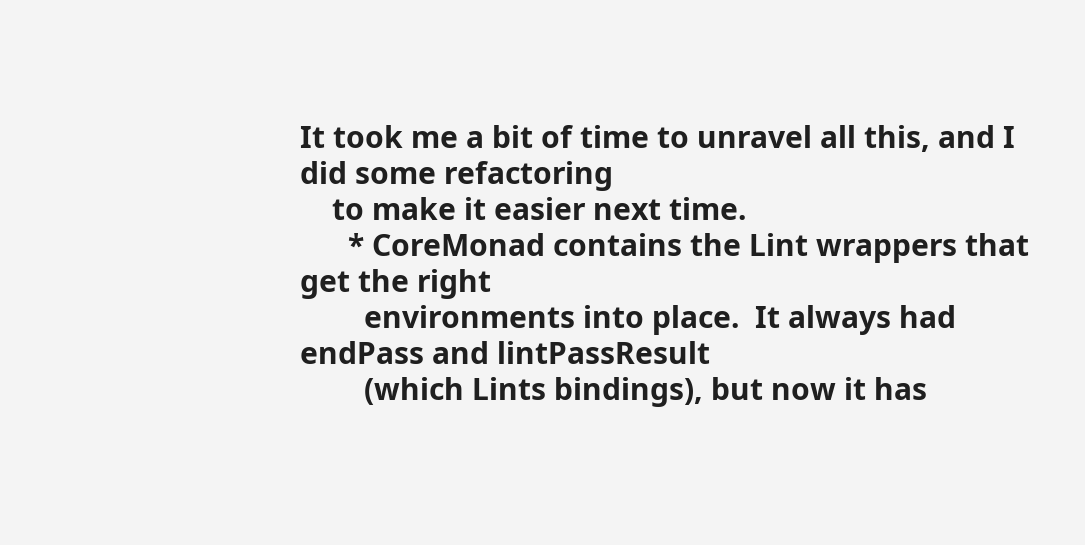It took me a bit of time to unravel all this, and I did some refactoring
    to make it easier next time.
      * CoreMonad contains the Lint wrappers that get the right
        environments into place.  It always had endPass and lintPassResult
        (which Lints bindings), but now it has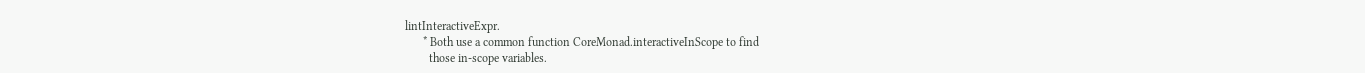lintInteractiveExpr.
      * Both use a common function CoreMonad.interactiveInScope to find
        those in-scope variables.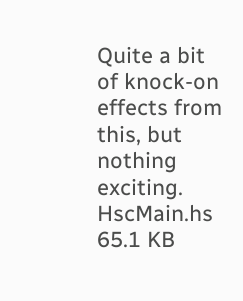Quite a bit of knock-on effects from this, but nothing exciting.
HscMain.hs 65.1 KB